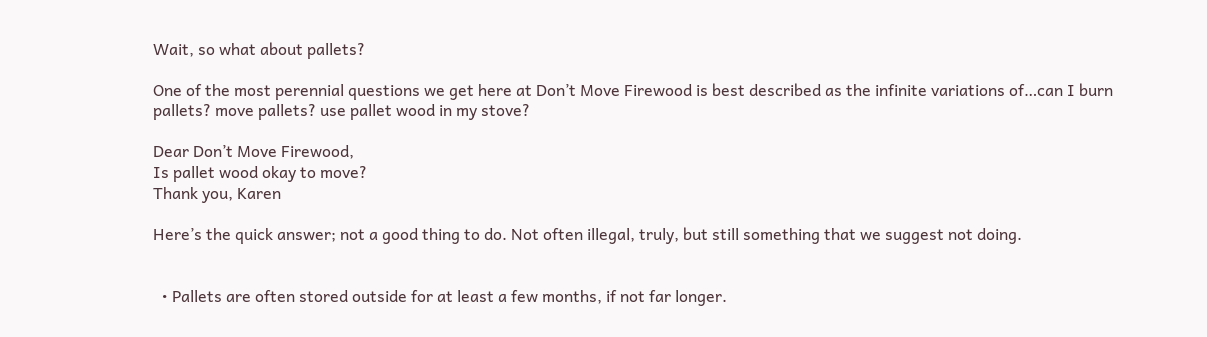Wait, so what about pallets?

One of the most perennial questions we get here at Don’t Move Firewood is best described as the infinite variations of…can I burn pallets? move pallets? use pallet wood in my stove?

Dear Don’t Move Firewood,
Is pallet wood okay to move?
Thank you, Karen

Here’s the quick answer; not a good thing to do. Not often illegal, truly, but still something that we suggest not doing.


  • Pallets are often stored outside for at least a few months, if not far longer.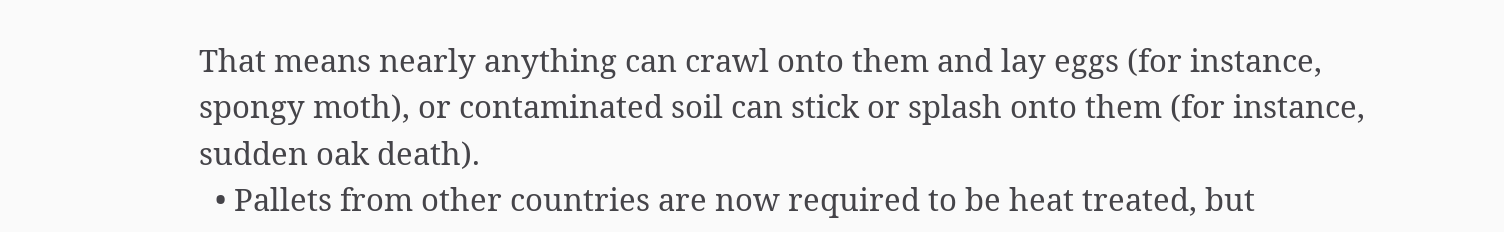That means nearly anything can crawl onto them and lay eggs (for instance, spongy moth), or contaminated soil can stick or splash onto them (for instance, sudden oak death).
  • Pallets from other countries are now required to be heat treated, but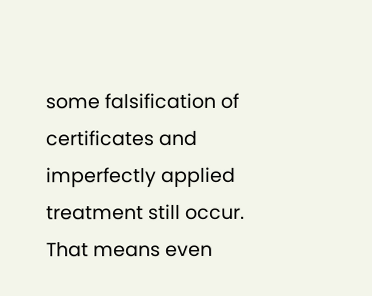some falsification of certificates and imperfectly applied treatment still occur. That means even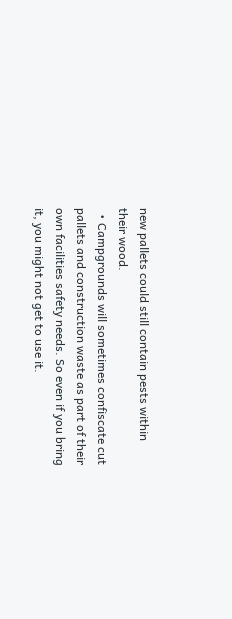new pallets could still contain pests within their wood.
  • Campgrounds will sometimes confiscate cut pallets and construction waste as part of their own facilities safety needs. So even if you bring it, you might not get to use it.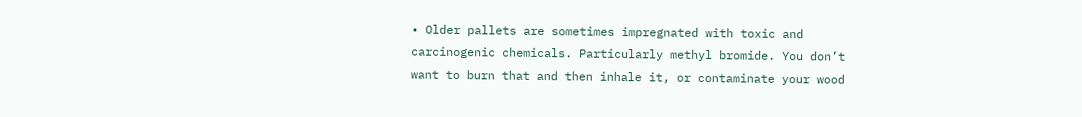• Older pallets are sometimes impregnated with toxic and carcinogenic chemicals. Particularly methyl bromide. You don’t want to burn that and then inhale it, or contaminate your wood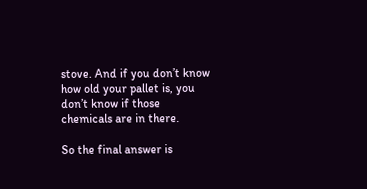stove. And if you don’t know how old your pallet is, you don’t know if those chemicals are in there.

So the final answer is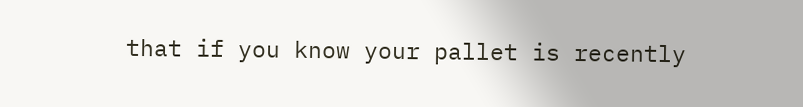that if you know your pallet is recently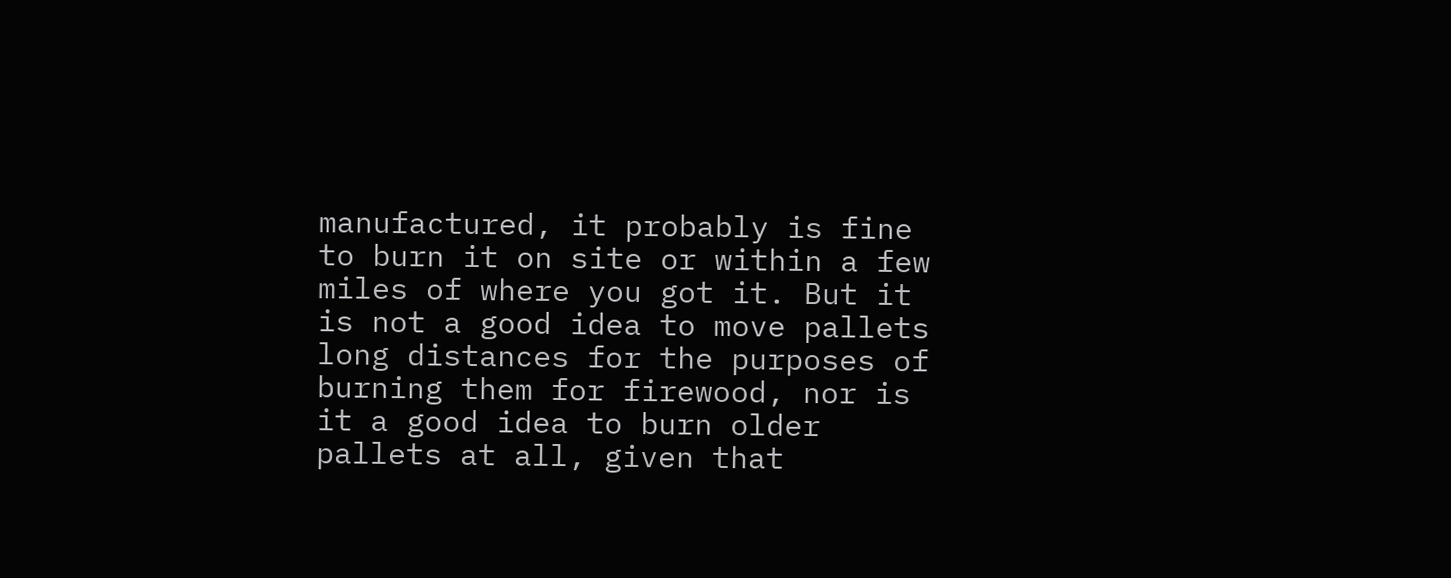manufactured, it probably is fine to burn it on site or within a few miles of where you got it. But it is not a good idea to move pallets long distances for the purposes of burning them for firewood, nor is it a good idea to burn older pallets at all, given that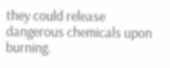they could release dangerous chemicals upon burning.